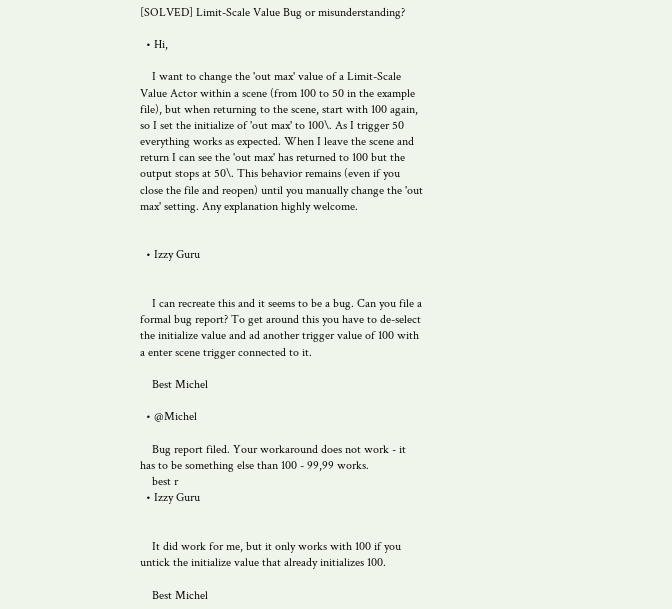[SOLVED] Limit-Scale Value Bug or misunderstanding?

  • Hi,

    I want to change the 'out max' value of a Limit-Scale Value Actor within a scene (from 100 to 50 in the example file), but when returning to the scene, start with 100 again, so I set the initialize of 'out max' to 100\. As I trigger 50 everything works as expected. When I leave the scene and return I can see the 'out max' has returned to 100 but the output stops at 50\. This behavior remains (even if you close the file and reopen) until you manually change the 'out max' setting. Any explanation highly welcome.


  • Izzy Guru


    I can recreate this and it seems to be a bug. Can you file a formal bug report? To get around this you have to de-select the initialize value and ad another trigger value of 100 with a enter scene trigger connected to it.

    Best Michel

  • @Michel

    Bug report filed. Your workaround does not work - it has to be something else than 100 - 99,99 works.
    best r
  • Izzy Guru


    It did work for me, but it only works with 100 if you untick the initialize value that already initializes 100.

    Best Michel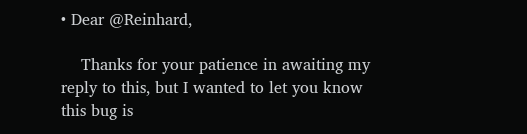• Dear @Reinhard,

    Thanks for your patience in awaiting my reply to this, but I wanted to let you know this bug is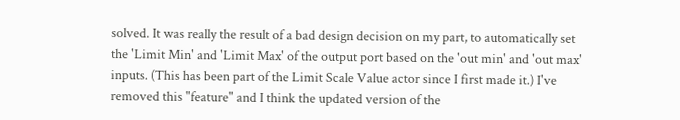solved. It was really the result of a bad design decision on my part, to automatically set the 'Limit Min' and 'Limit Max' of the output port based on the 'out min' and 'out max' inputs. (This has been part of the Limit Scale Value actor since I first made it.) I've removed this "feature" and I think the updated version of the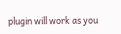plugin will work as you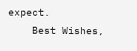expect.
    Best Wishes,